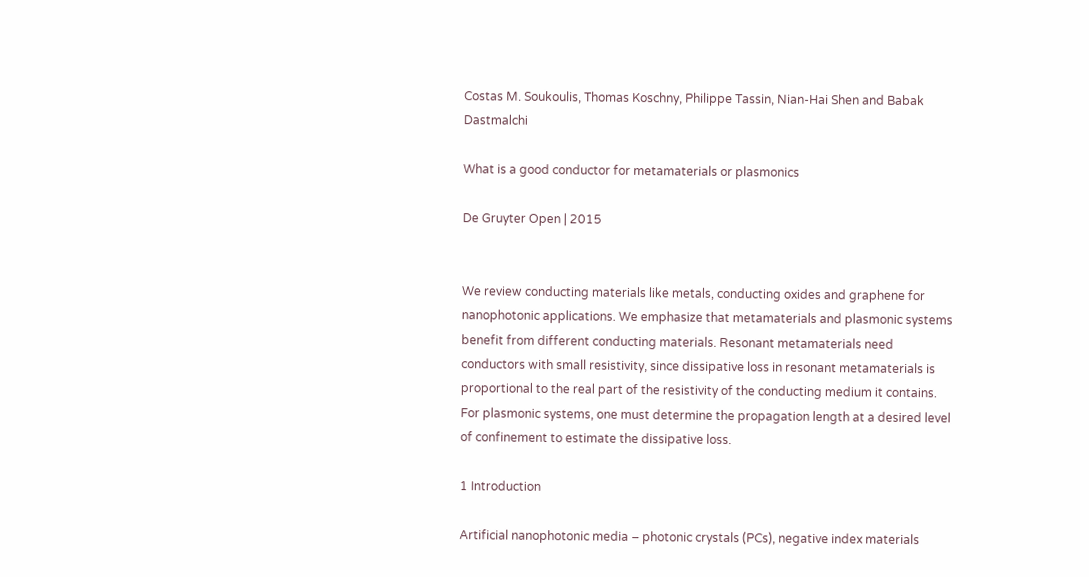Costas M. Soukoulis, Thomas Koschny, Philippe Tassin, Nian-Hai Shen and Babak Dastmalchi

What is a good conductor for metamaterials or plasmonics

De Gruyter Open | 2015


We review conducting materials like metals, conducting oxides and graphene for nanophotonic applications. We emphasize that metamaterials and plasmonic systems benefit from different conducting materials. Resonant metamaterials need conductors with small resistivity, since dissipative loss in resonant metamaterials is proportional to the real part of the resistivity of the conducting medium it contains. For plasmonic systems, one must determine the propagation length at a desired level of confinement to estimate the dissipative loss.

1 Introduction

Artificial nanophotonic media – photonic crystals (PCs), negative index materials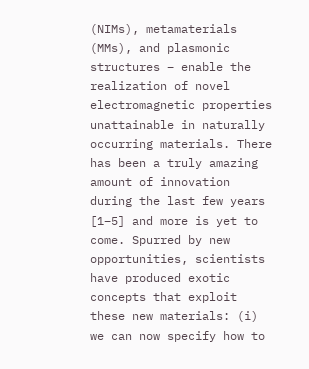(NIMs), metamaterials (MMs), and plasmonic structures – enable the realization of novel electromagnetic properties unattainable in naturally occurring materials. There has been a truly amazing amount of innovation during the last few years [1–5] and more is yet to come. Spurred by new opportunities, scientists have produced exotic concepts that exploit these new materials: (i) we can now specify how to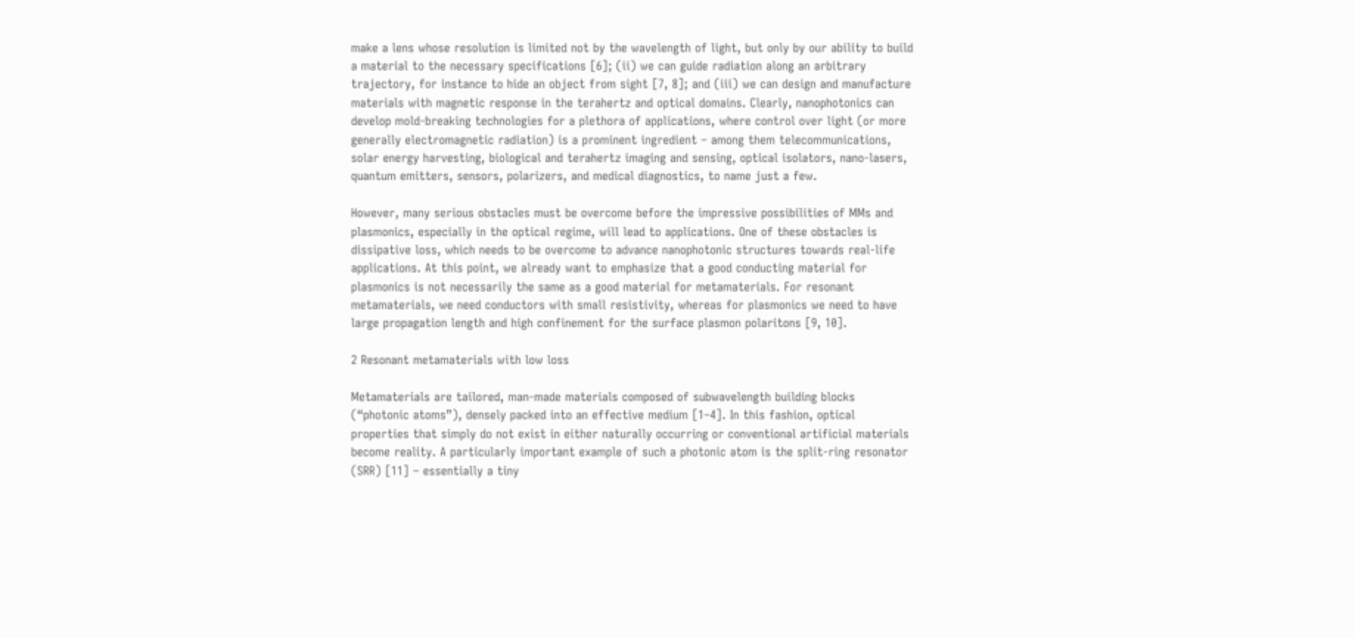make a lens whose resolution is limited not by the wavelength of light, but only by our ability to build a material to the necessary specifications [6]; (ii) we can guide radiation along an arbitrary trajectory, for instance to hide an object from sight [7, 8]; and (iii) we can design and manufacture materials with magnetic response in the terahertz and optical domains. Clearly, nanophotonics can develop mold-breaking technologies for a plethora of applications, where control over light (or more generally electromagnetic radiation) is a prominent ingredient – among them telecommunications, solar energy harvesting, biological and terahertz imaging and sensing, optical isolators, nano-lasers, quantum emitters, sensors, polarizers, and medical diagnostics, to name just a few.

However, many serious obstacles must be overcome before the impressive possibilities of MMs and plasmonics, especially in the optical regime, will lead to applications. One of these obstacles is dissipative loss, which needs to be overcome to advance nanophotonic structures towards real-life applications. At this point, we already want to emphasize that a good conducting material for plasmonics is not necessarily the same as a good material for metamaterials. For resonant metamaterials, we need conductors with small resistivity, whereas for plasmonics we need to have large propagation length and high confinement for the surface plasmon polaritons [9, 10].

2 Resonant metamaterials with low loss

Metamaterials are tailored, man-made materials composed of subwavelength building blocks (“photonic atoms”), densely packed into an effective medium [1–4]. In this fashion, optical properties that simply do not exist in either naturally occurring or conventional artificial materials become reality. A particularly important example of such a photonic atom is the split-ring resonator (SRR) [11] – essentially a tiny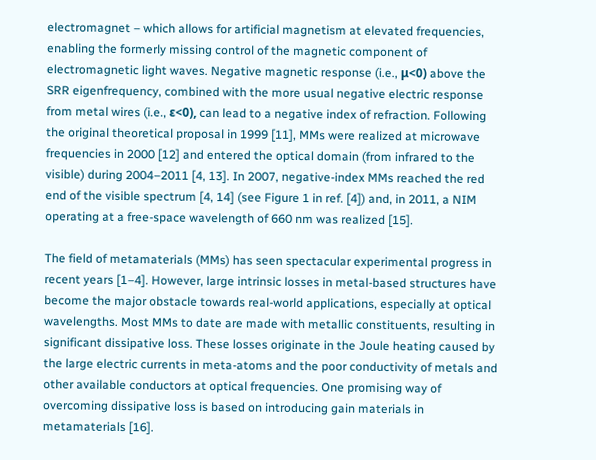electromagnet – which allows for artificial magnetism at elevated frequencies, enabling the formerly missing control of the magnetic component of electromagnetic light waves. Negative magnetic response (i.e., μ<0) above the SRR eigenfrequency, combined with the more usual negative electric response from metal wires (i.e., ε<0), can lead to a negative index of refraction. Following the original theoretical proposal in 1999 [11], MMs were realized at microwave frequencies in 2000 [12] and entered the optical domain (from infrared to the visible) during 2004–2011 [4, 13]. In 2007, negative-index MMs reached the red end of the visible spectrum [4, 14] (see Figure 1 in ref. [4]) and, in 2011, a NIM operating at a free-space wavelength of 660 nm was realized [15].

The field of metamaterials (MMs) has seen spectacular experimental progress in recent years [1–4]. However, large intrinsic losses in metal-based structures have become the major obstacle towards real-world applications, especially at optical wavelengths. Most MMs to date are made with metallic constituents, resulting in significant dissipative loss. These losses originate in the Joule heating caused by the large electric currents in meta-atoms and the poor conductivity of metals and other available conductors at optical frequencies. One promising way of overcoming dissipative loss is based on introducing gain materials in metamaterials [16].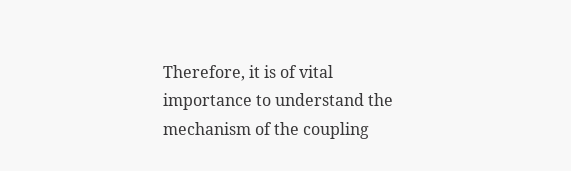Therefore, it is of vital importance to understand the mechanism of the coupling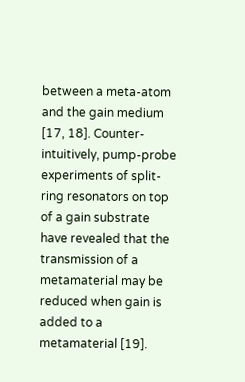between a meta-atom and the gain medium [17, 18]. Counter-intuitively, pump-probe experiments of split-ring resonators on top of a gain substrate have revealed that the transmission of a metamaterial may be reduced when gain is added to a metamaterial [19].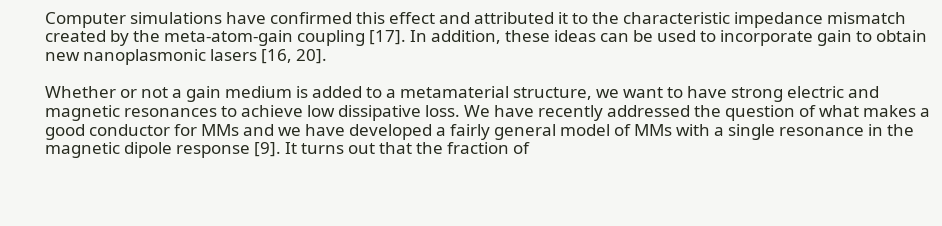Computer simulations have confirmed this effect and attributed it to the characteristic impedance mismatch created by the meta-atom-gain coupling [17]. In addition, these ideas can be used to incorporate gain to obtain new nanoplasmonic lasers [16, 20].

Whether or not a gain medium is added to a metamaterial structure, we want to have strong electric and magnetic resonances to achieve low dissipative loss. We have recently addressed the question of what makes a good conductor for MMs and we have developed a fairly general model of MMs with a single resonance in the magnetic dipole response [9]. It turns out that the fraction of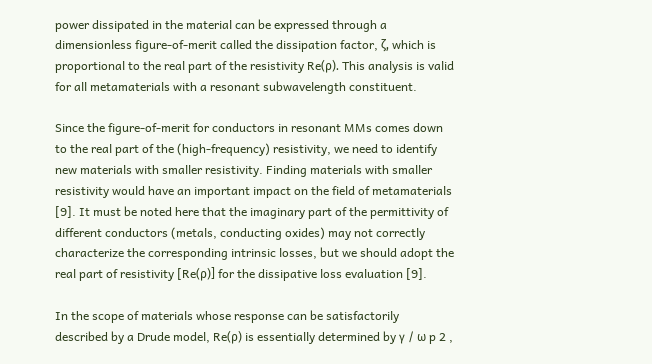power dissipated in the material can be expressed through a dimensionless figure-of-merit called the dissipation factor, ζ, which is proportional to the real part of the resistivity Re(ρ). This analysis is valid for all metamaterials with a resonant subwavelength constituent.

Since the figure-of-merit for conductors in resonant MMs comes down to the real part of the (high-frequency) resistivity, we need to identify new materials with smaller resistivity. Finding materials with smaller resistivity would have an important impact on the field of metamaterials [9]. It must be noted here that the imaginary part of the permittivity of different conductors (metals, conducting oxides) may not correctly characterize the corresponding intrinsic losses, but we should adopt the real part of resistivity [Re(ρ)] for the dissipative loss evaluation [9].

In the scope of materials whose response can be satisfactorily described by a Drude model, Re(ρ) is essentially determined by γ / ω p 2 ,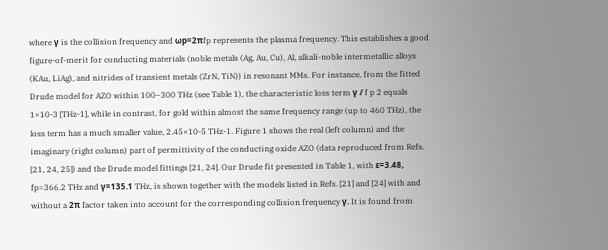where γ is the collision frequency and ωp=2πfp represents the plasma frequency. This establishes a good figure-of-merit for conducting materials (noble metals (Ag, Au, Cu), Al, alkali-noble intermetallic alloys (KAu, LiAg), and nitrides of transient metals (ZrN, TiN)) in resonant MMs. For instance, from the fitted Drude model for AZO within 100–300 THz (see Table 1), the characteristic loss term γ / f p 2 equals 1×10-3 [THz-1], while in contrast, for gold within almost the same frequency range (up to 460 THz), the loss term has a much smaller value, 2.45×10-5 THz-1. Figure 1 shows the real (left column) and the imaginary (right column) part of permittivity of the conducting oxide AZO (data reproduced from Refs. [21, 24, 25]) and the Drude model fittings [21, 24]. Our Drude fit presented in Table 1, with ε=3.48, fp=366.2 THz and γ=135.1 THz, is shown together with the models listed in Refs. [21] and [24] with and without a 2π factor taken into account for the corresponding collision frequency γ. It is found from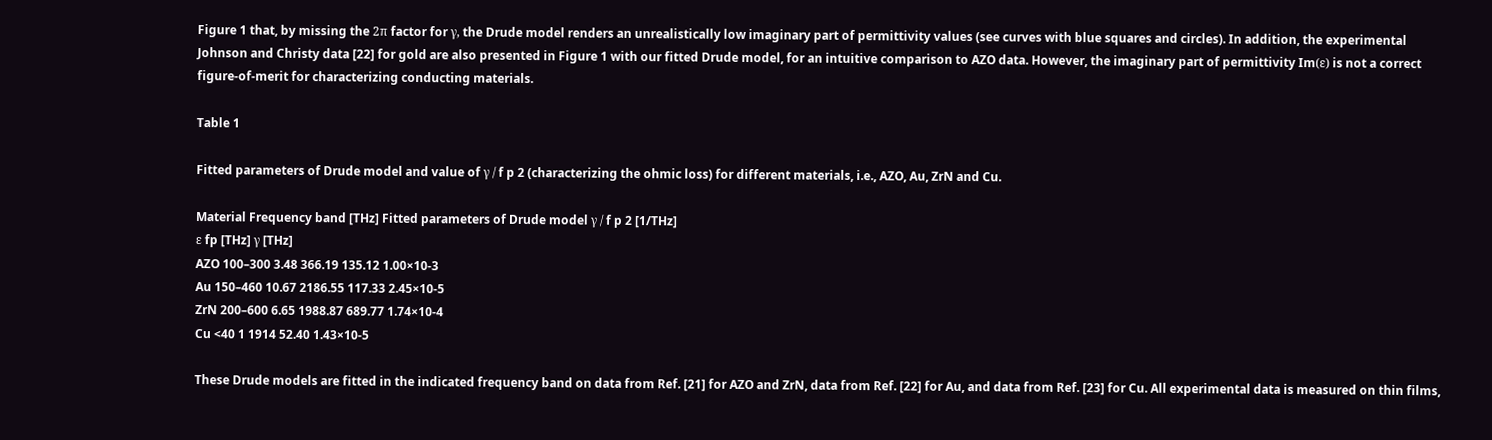Figure 1 that, by missing the 2π factor for γ, the Drude model renders an unrealistically low imaginary part of permittivity values (see curves with blue squares and circles). In addition, the experimental Johnson and Christy data [22] for gold are also presented in Figure 1 with our fitted Drude model, for an intuitive comparison to AZO data. However, the imaginary part of permittivity Im(ε) is not a correct figure-of-merit for characterizing conducting materials.

Table 1

Fitted parameters of Drude model and value of γ / f p 2 (characterizing the ohmic loss) for different materials, i.e., AZO, Au, ZrN and Cu.

Material Frequency band [THz] Fitted parameters of Drude model γ / f p 2 [1/THz]
ε fp [THz] γ [THz]
AZO 100–300 3.48 366.19 135.12 1.00×10-3
Au 150–460 10.67 2186.55 117.33 2.45×10-5
ZrN 200–600 6.65 1988.87 689.77 1.74×10-4
Cu <40 1 1914 52.40 1.43×10-5

These Drude models are fitted in the indicated frequency band on data from Ref. [21] for AZO and ZrN, data from Ref. [22] for Au, and data from Ref. [23] for Cu. All experimental data is measured on thin films,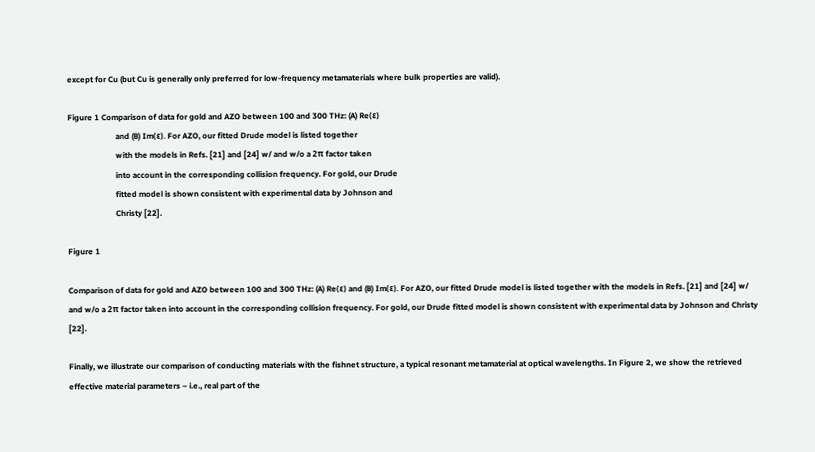except for Cu (but Cu is generally only preferred for low-frequency metamaterials where bulk properties are valid).

Figure 1 Comparison of data for gold and AZO between 100 and 300 THz: (A) Re(ε)
                        and (B) Im(ε). For AZO, our fitted Drude model is listed together
                        with the models in Refs. [21] and [24] w/ and w/o a 2π factor taken
                        into account in the corresponding collision frequency. For gold, our Drude
                        fitted model is shown consistent with experimental data by Johnson and
                        Christy [22].

Figure 1

Comparison of data for gold and AZO between 100 and 300 THz: (A) Re(ε) and (B) Im(ε). For AZO, our fitted Drude model is listed together with the models in Refs. [21] and [24] w/ and w/o a 2π factor taken into account in the corresponding collision frequency. For gold, our Drude fitted model is shown consistent with experimental data by Johnson and Christy [22].

Finally, we illustrate our comparison of conducting materials with the fishnet structure, a typical resonant metamaterial at optical wavelengths. In Figure 2, we show the retrieved effective material parameters – i.e., real part of the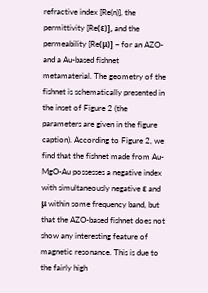refractive index [Re(n)], the permittivity [Re(ε)], and the permeability [Re(μ)] – for an AZO- and a Au-based fishnet metamaterial. The geometry of the fishnet is schematically presented in the inset of Figure 2 (the parameters are given in the figure caption). According to Figure 2, we find that the fishnet made from Au-MgO-Au possesses a negative index with simultaneously negative ε and μ within some frequency band, but that the AZO-based fishnet does not show any interesting feature of magnetic resonance. This is due to the fairly high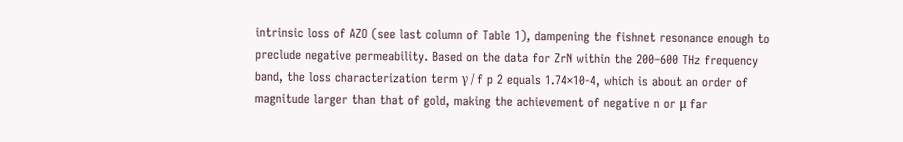intrinsic loss of AZO (see last column of Table 1), dampening the fishnet resonance enough to preclude negative permeability. Based on the data for ZrN within the 200–600 THz frequency band, the loss characterization term γ / f p 2 equals 1.74×10-4, which is about an order of magnitude larger than that of gold, making the achievement of negative n or μ far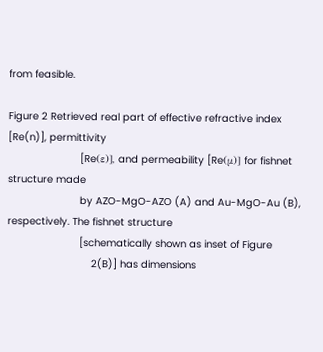from feasible.

Figure 2 Retrieved real part of effective refractive index [Re(n)], permittivity
                        [Re(ε)], and permeability [Re(μ)] for fishnet structure made
                        by AZO-MgO-AZO (A) and Au-MgO-Au (B), respectively. The fishnet structure
                        [schematically shown as inset of Figure
                            2(B)] has dimensions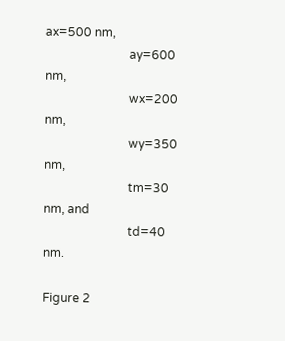ax=500 nm,
                            ay=600 nm,
                            wx=200 nm,
                            wy=350 nm,
                            tm=30 nm, and
                            td=40 nm.

Figure 2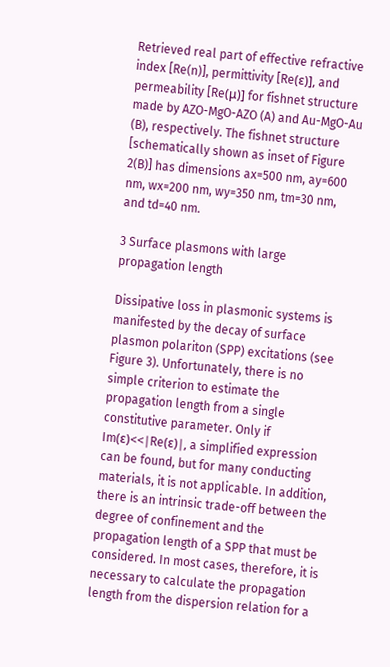Retrieved real part of effective refractive index [Re(n)], permittivity [Re(ε)], and permeability [Re(μ)] for fishnet structure made by AZO-MgO-AZO (A) and Au-MgO-Au (B), respectively. The fishnet structure [schematically shown as inset of Figure 2(B)] has dimensions ax=500 nm, ay=600 nm, wx=200 nm, wy=350 nm, tm=30 nm, and td=40 nm.

3 Surface plasmons with large propagation length

Dissipative loss in plasmonic systems is manifested by the decay of surface plasmon polariton (SPP) excitations (see Figure 3). Unfortunately, there is no simple criterion to estimate the propagation length from a single constitutive parameter. Only if Im(ε)<<∣Re(ε)∣, a simplified expression can be found, but for many conducting materials, it is not applicable. In addition, there is an intrinsic trade-off between the degree of confinement and the propagation length of a SPP that must be considered. In most cases, therefore, it is necessary to calculate the propagation length from the dispersion relation for a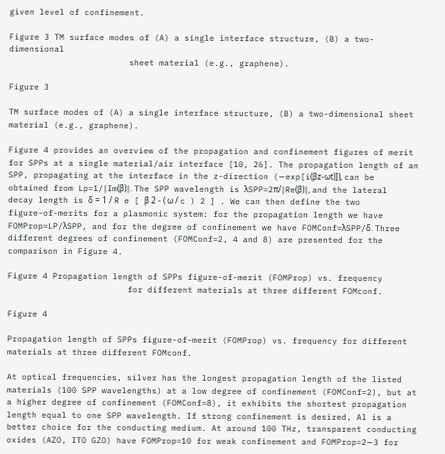given level of confinement.

Figure 3 TM surface modes of (A) a single interface structure, (B) a two-dimensional
                        sheet material (e.g., graphene).

Figure 3

TM surface modes of (A) a single interface structure, (B) a two-dimensional sheet material (e.g., graphene).

Figure 4 provides an overview of the propagation and confinement figures of merit for SPPs at a single material/air interface [10, 26]. The propagation length of an SPP, propagating at the interface in the z-direction (∼exp[i(βz-ωt)]), can be obtained from Lp=1/∣Im(β)∣. The SPP wavelength is λSPP=2π/∣Re(β)∣, and the lateral decay length is δ = 1 / R e [ β 2 - ( ω / c ) 2 ] . We can then define the two figure-of-merits for a plasmonic system: for the propagation length we have FOMProp=LP/λSPP, and for the degree of confinement we have FOMConf=λSPP/δ. Three different degrees of confinement (FOMConf=2, 4 and 8) are presented for the comparison in Figure 4.

Figure 4 Propagation length of SPPs figure-of-merit (FOMProp) vs. frequency
                        for different materials at three different FOMconf.

Figure 4

Propagation length of SPPs figure-of-merit (FOMProp) vs. frequency for different materials at three different FOMconf.

At optical frequencies, silver has the longest propagation length of the listed materials (100 SPP wavelengths) at a low degree of confinement (FOMConf=2), but at a higher degree of confinement (FOMConf=8), it exhibits the shortest propagation length equal to one SPP wavelength. If strong confinement is desired, Al is a better choice for the conducting medium. At around 100 THz, transparent conducting oxides (AZO, ITO GZO) have FOMProp=10 for weak confinement and FOMProp=2∼3 for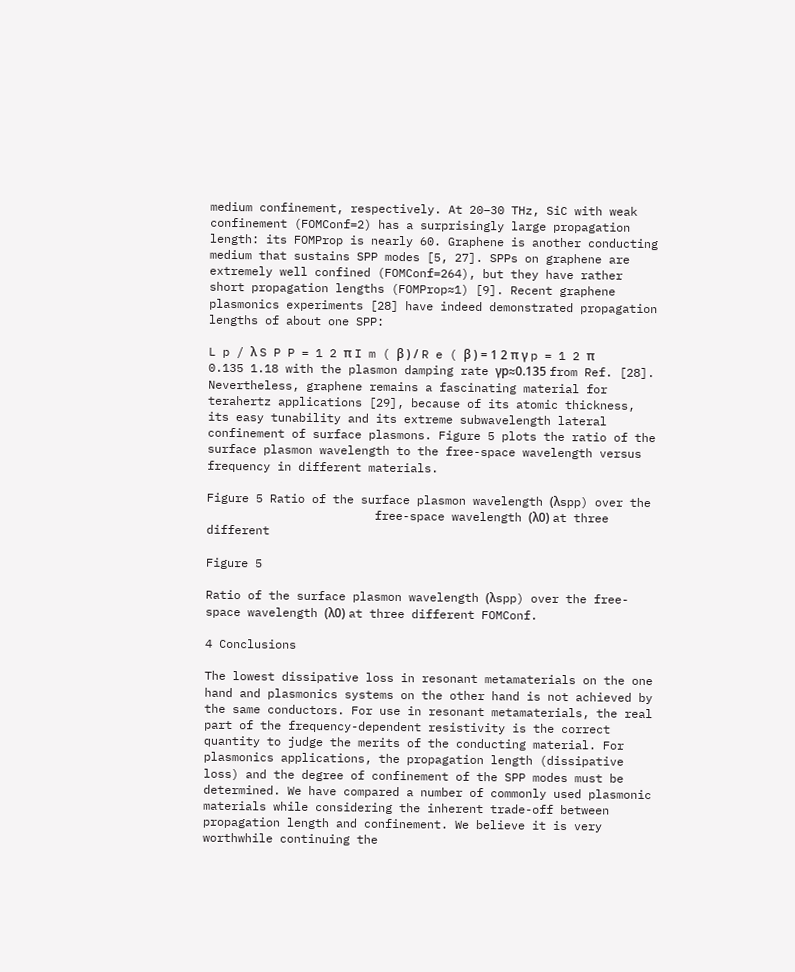medium confinement, respectively. At 20–30 THz, SiC with weak confinement (FOMConf=2) has a surprisingly large propagation length: its FOMProp is nearly 60. Graphene is another conducting medium that sustains SPP modes [5, 27]. SPPs on graphene are extremely well confined (FOMConf=264), but they have rather short propagation lengths (FOMProp≈1) [9]. Recent graphene plasmonics experiments [28] have indeed demonstrated propagation lengths of about one SPP:

L p / λ S P P = 1 2 π I m ( β ) / R e ( β ) = 1 2 π γ p = 1 2 π 0.135 1.18 with the plasmon damping rate γp≈0.135 from Ref. [28]. Nevertheless, graphene remains a fascinating material for terahertz applications [29], because of its atomic thickness, its easy tunability and its extreme subwavelength lateral confinement of surface plasmons. Figure 5 plots the ratio of the surface plasmon wavelength to the free-space wavelength versus frequency in different materials.

Figure 5 Ratio of the surface plasmon wavelength (λspp) over the
                        free-space wavelength (λ0) at three different

Figure 5

Ratio of the surface plasmon wavelength (λspp) over the free-space wavelength (λ0) at three different FOMConf.

4 Conclusions

The lowest dissipative loss in resonant metamaterials on the one hand and plasmonics systems on the other hand is not achieved by the same conductors. For use in resonant metamaterials, the real part of the frequency-dependent resistivity is the correct quantity to judge the merits of the conducting material. For plasmonics applications, the propagation length (dissipative loss) and the degree of confinement of the SPP modes must be determined. We have compared a number of commonly used plasmonic materials while considering the inherent trade-off between propagation length and confinement. We believe it is very worthwhile continuing the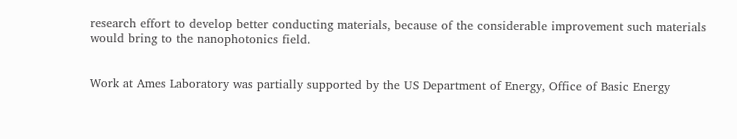research effort to develop better conducting materials, because of the considerable improvement such materials would bring to the nanophotonics field.


Work at Ames Laboratory was partially supported by the US Department of Energy, Office of Basic Energy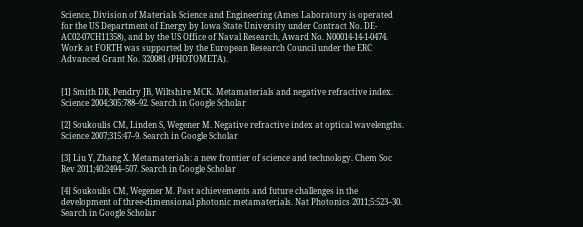Science, Division of Materials Science and Engineering (Ames Laboratory is operated for the US Department of Energy by Iowa State University under Contract No. DE-AC02-07CH11358), and by the US Office of Naval Research, Award No. N00014-14-1-0474. Work at FORTH was supported by the European Research Council under the ERC Advanced Grant No. 320081 (PHOTOMETA).


[1] Smith DR, Pendry JB, Wiltshire MCK. Metamaterials and negative refractive index. Science 2004;305:788–92. Search in Google Scholar

[2] Soukoulis CM, Linden S, Wegener M. Negative refractive index at optical wavelengths. Science 2007;315:47–9. Search in Google Scholar

[3] Liu Y, Zhang X. Metamaterials: a new frontier of science and technology. Chem Soc Rev 2011;40:2494–507. Search in Google Scholar

[4] Soukoulis CM, Wegener M. Past achievements and future challenges in the development of three-dimensional photonic metamaterials. Nat Photonics 2011;5:523–30. Search in Google Scholar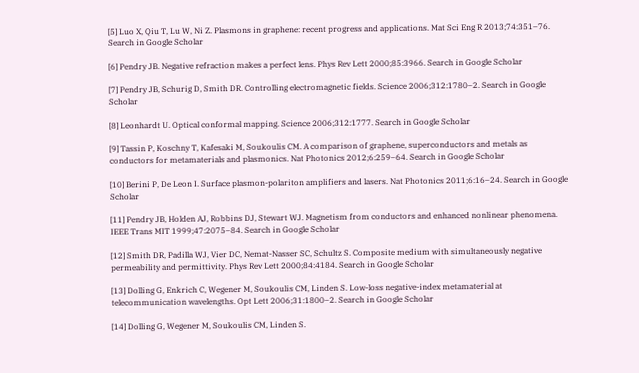[5] Luo X, Qiu T, Lu W, Ni Z. Plasmons in graphene: recent progress and applications. Mat Sci Eng R 2013;74:351–76. Search in Google Scholar

[6] Pendry JB. Negative refraction makes a perfect lens. Phys Rev Lett 2000;85:3966. Search in Google Scholar

[7] Pendry JB, Schurig D, Smith DR. Controlling electromagnetic fields. Science 2006;312:1780–2. Search in Google Scholar

[8] Leonhardt U. Optical conformal mapping. Science 2006;312:1777. Search in Google Scholar

[9] Tassin P, Koschny T, Kafesaki M, Soukoulis CM. A comparison of graphene, superconductors and metals as conductors for metamaterials and plasmonics. Nat Photonics 2012;6:259–64. Search in Google Scholar

[10] Berini P, De Leon I. Surface plasmon-polariton amplifiers and lasers. Nat Photonics 2011;6:16–24. Search in Google Scholar

[11] Pendry JB, Holden AJ, Robbins DJ, Stewart WJ. Magnetism from conductors and enhanced nonlinear phenomena. IEEE Trans MIT 1999;47:2075–84. Search in Google Scholar

[12] Smith DR, Padilla WJ, Vier DC, Nemat-Nasser SC, Schultz S. Composite medium with simultaneously negative permeability and permittivity. Phys Rev Lett 2000;84:4184. Search in Google Scholar

[13] Dolling G, Enkrich C, Wegener M, Soukoulis CM, Linden S. Low-loss negative-index metamaterial at telecommunication wavelengths. Opt Lett 2006;31:1800–2. Search in Google Scholar

[14] Dolling G, Wegener M, Soukoulis CM, Linden S.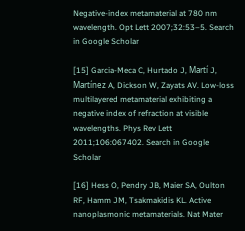Negative-index metamaterial at 780 nm wavelength. Opt Lett 2007;32:53–5. Search in Google Scholar

[15] Garcia-Meca C, Hurtado J, Martí J, Martínez A, Dickson W, Zayats AV. Low-loss multilayered metamaterial exhibiting a negative index of refraction at visible wavelengths. Phys Rev Lett 2011;106:067402. Search in Google Scholar

[16] Hess O, Pendry JB, Maier SA, Oulton RF, Hamm JM, Tsakmakidis KL. Active nanoplasmonic metamaterials. Nat Mater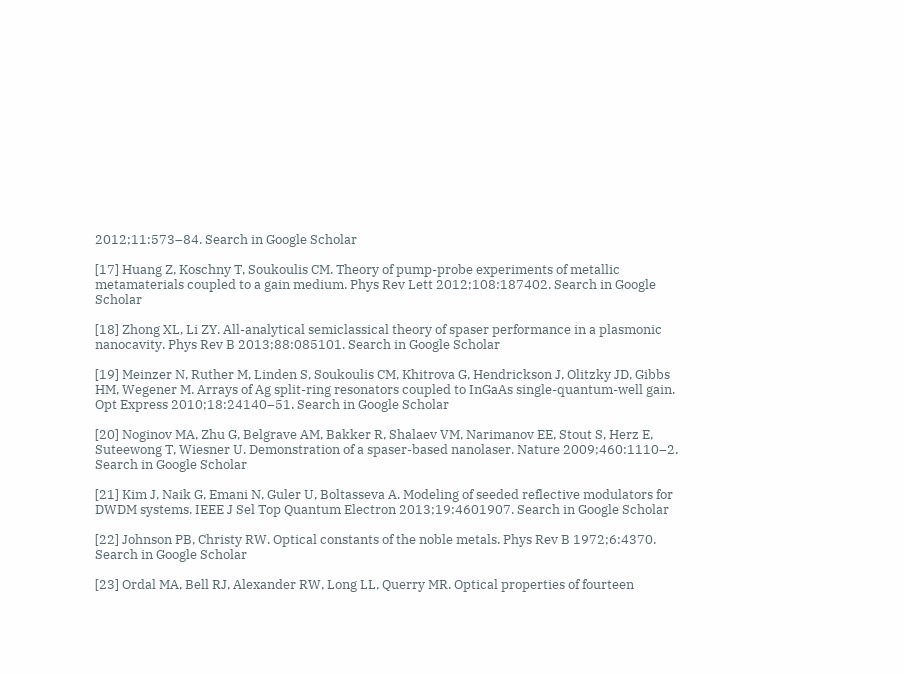2012;11:573–84. Search in Google Scholar

[17] Huang Z, Koschny T, Soukoulis CM. Theory of pump-probe experiments of metallic metamaterials coupled to a gain medium. Phys Rev Lett 2012;108:187402. Search in Google Scholar

[18] Zhong XL, Li ZY. All-analytical semiclassical theory of spaser performance in a plasmonic nanocavity. Phys Rev B 2013;88:085101. Search in Google Scholar

[19] Meinzer N, Ruther M, Linden S, Soukoulis CM, Khitrova G, Hendrickson J, Olitzky JD, Gibbs HM, Wegener M. Arrays of Ag split-ring resonators coupled to InGaAs single-quantum-well gain. Opt Express 2010;18:24140–51. Search in Google Scholar

[20] Noginov MA, Zhu G, Belgrave AM, Bakker R, Shalaev VM, Narimanov EE, Stout S, Herz E, Suteewong T, Wiesner U. Demonstration of a spaser-based nanolaser. Nature 2009;460:1110–2. Search in Google Scholar

[21] Kim J, Naik G, Emani N, Guler U, Boltasseva A. Modeling of seeded reflective modulators for DWDM systems. IEEE J Sel Top Quantum Electron 2013;19:4601907. Search in Google Scholar

[22] Johnson PB, Christy RW. Optical constants of the noble metals. Phys Rev B 1972;6:4370. Search in Google Scholar

[23] Ordal MA, Bell RJ, Alexander RW, Long LL, Querry MR. Optical properties of fourteen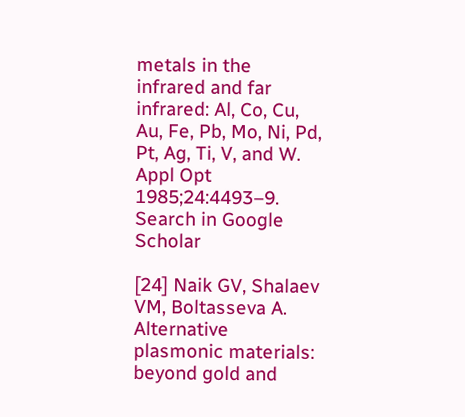metals in the infrared and far infrared: Al, Co, Cu, Au, Fe, Pb, Mo, Ni, Pd, Pt, Ag, Ti, V, and W. Appl Opt 1985;24:4493–9. Search in Google Scholar

[24] Naik GV, Shalaev VM, Boltasseva A. Alternative plasmonic materials: beyond gold and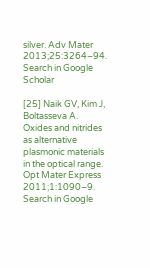silver. Adv Mater 2013;25:3264–94. Search in Google Scholar

[25] Naik GV, Kim J, Boltasseva A. Oxides and nitrides as alternative plasmonic materials in the optical range. Opt Mater Express 2011;1:1090–9. Search in Google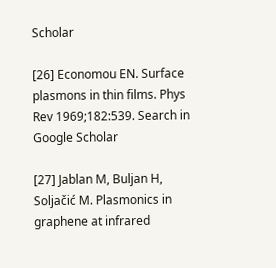Scholar

[26] Economou EN. Surface plasmons in thin films. Phys Rev 1969;182:539. Search in Google Scholar

[27] Jablan M, Buljan H, Soljačić M. Plasmonics in graphene at infrared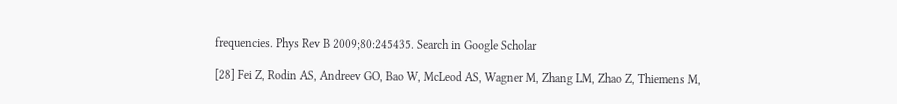frequencies. Phys Rev B 2009;80:245435. Search in Google Scholar

[28] Fei Z, Rodin AS, Andreev GO, Bao W, McLeod AS, Wagner M, Zhang LM, Zhao Z, Thiemens M,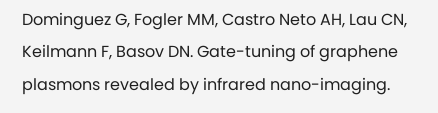Dominguez G, Fogler MM, Castro Neto AH, Lau CN, Keilmann F, Basov DN. Gate-tuning of graphene plasmons revealed by infrared nano-imaging.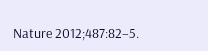Nature 2012;487:82–5.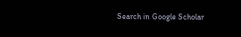Search in Google Scholar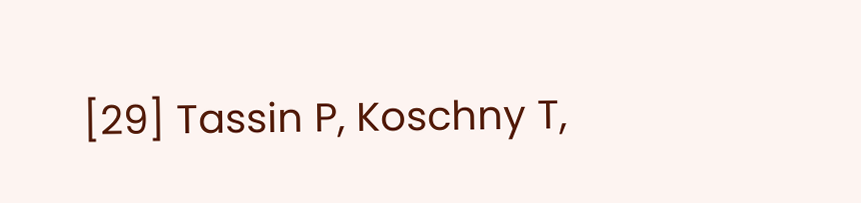[29] Tassin P, Koschny T,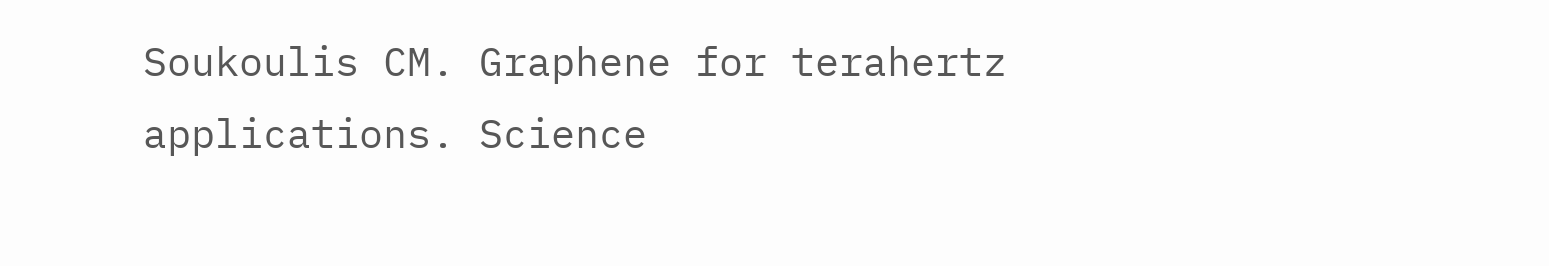Soukoulis CM. Graphene for terahertz applications. Science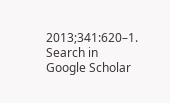2013;341:620–1. Search in Google Scholar